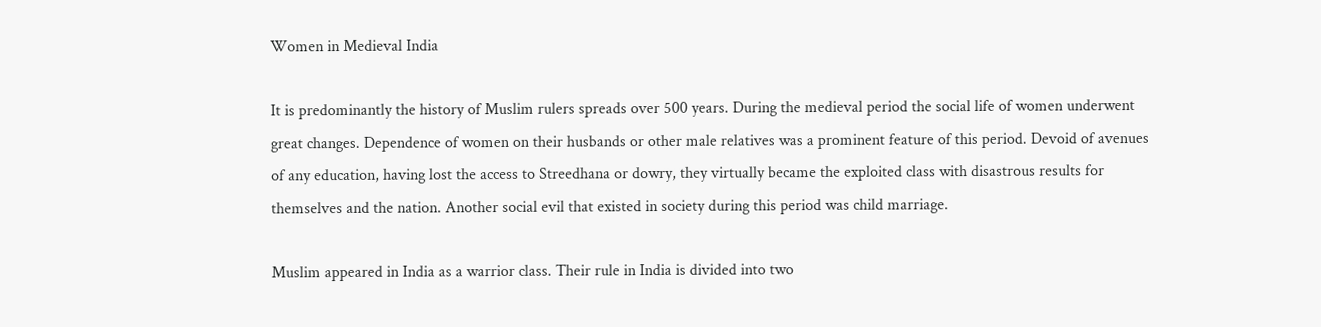Women in Medieval India

It is predominantly the history of Muslim rulers spreads over 500 years. During the medieval period the social life of women underwent great changes. Dependence of women on their husbands or other male relatives was a prominent feature of this period. Devoid of avenues of any education, having lost the access to Streedhana or dowry, they virtually became the exploited class with disastrous results for themselves and the nation. Another social evil that existed in society during this period was child marriage.

Muslim appeared in India as a warrior class. Their rule in India is divided into two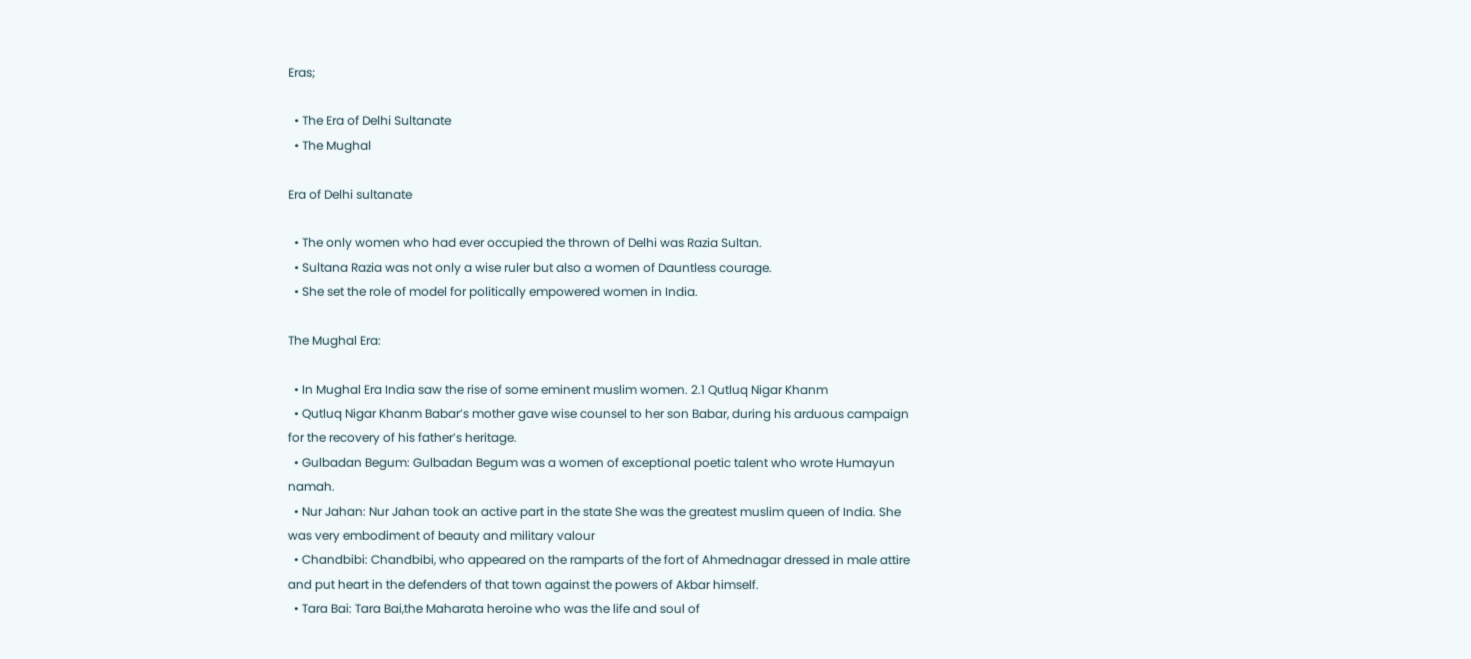Eras;

  • The Era of Delhi Sultanate
  • The Mughal

Era of Delhi sultanate

  • The only women who had ever occupied the thrown of Delhi was Razia Sultan.
  • Sultana Razia was not only a wise ruler but also a women of Dauntless courage.
  • She set the role of model for politically empowered women in India.

The Mughal Era:

  • In Mughal Era India saw the rise of some eminent muslim women. 2.1 Qutluq Nigar Khanm
  • Qutluq Nigar Khanm Babar’s mother gave wise counsel to her son Babar, during his arduous campaign for the recovery of his father’s heritage.
  • Gulbadan Begum: Gulbadan Begum was a women of exceptional poetic talent who wrote Humayun namah.
  • Nur Jahan: Nur Jahan took an active part in the state She was the greatest muslim queen of India. She was very embodiment of beauty and military valour
  • Chandbibi: Chandbibi, who appeared on the ramparts of the fort of Ahmednagar dressed in male attire and put heart in the defenders of that town against the powers of Akbar himself.
  • Tara Bai: Tara Bai,the Maharata heroine who was the life and soul of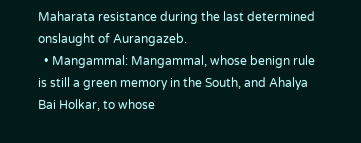Maharata resistance during the last determined onslaught of Aurangazeb.
  • Mangammal: Mangammal, whose benign rule is still a green memory in the South, and Ahalya Bai Holkar, to whose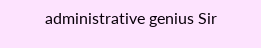administrative genius Sir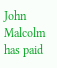John Malcolm has paid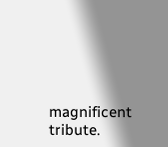magnificent tribute.